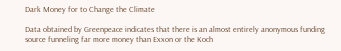Dark Money for to Change the Climate

Data obtained by Greenpeace indicates that there is an almost entirely anonymous funding source funneling far more money than Exxon or the Koch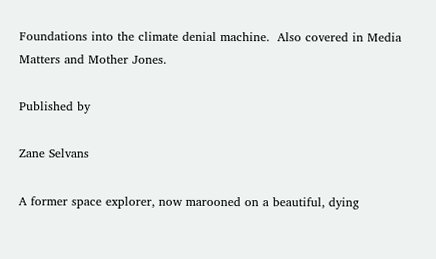Foundations into the climate denial machine.  Also covered in Media Matters and Mother Jones.

Published by

Zane Selvans

A former space explorer, now marooned on a beautiful, dying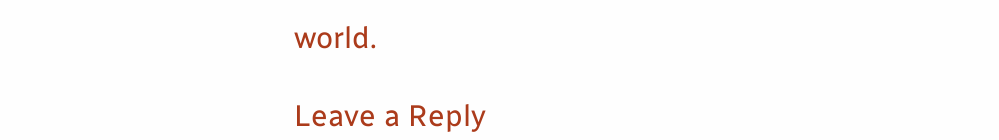world.

Leave a Reply